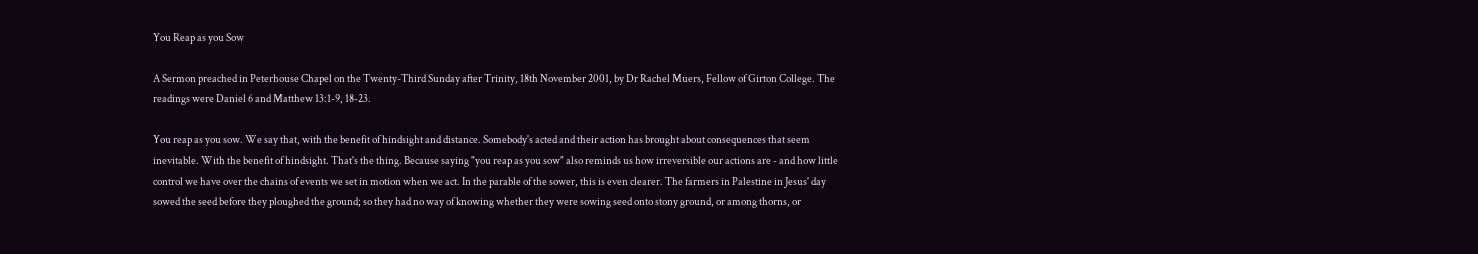You Reap as you Sow

A Sermon preached in Peterhouse Chapel on the Twenty-Third Sunday after Trinity, 18th November 2001, by Dr Rachel Muers, Fellow of Girton College. The readings were Daniel 6 and Matthew 13:1-9, 18-23.

You reap as you sow. We say that, with the benefit of hindsight and distance. Somebody's acted and their action has brought about consequences that seem inevitable. With the benefit of hindsight. That's the thing. Because saying "you reap as you sow" also reminds us how irreversible our actions are - and how little control we have over the chains of events we set in motion when we act. In the parable of the sower, this is even clearer. The farmers in Palestine in Jesus' day sowed the seed before they ploughed the ground; so they had no way of knowing whether they were sowing seed onto stony ground, or among thorns, or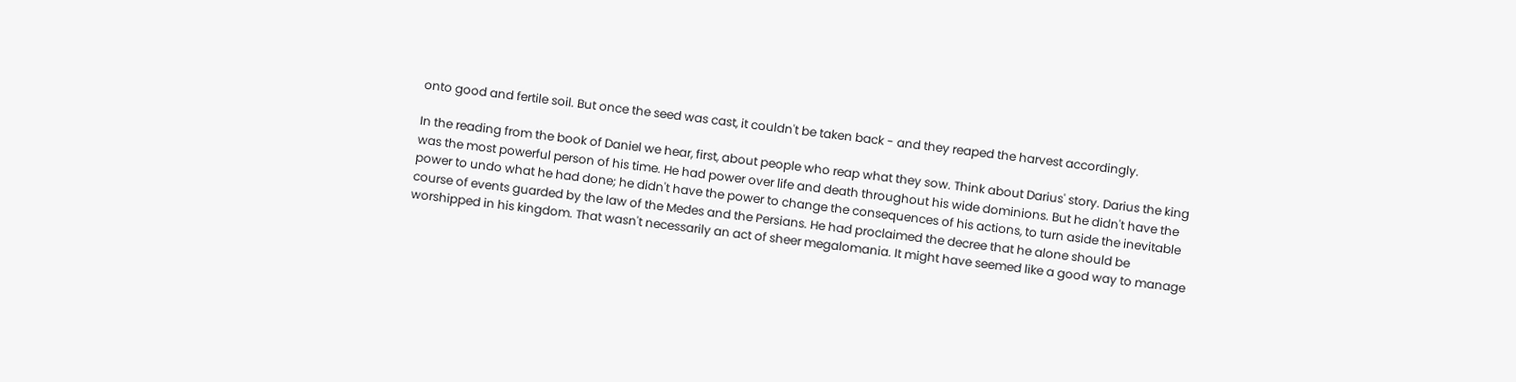onto good and fertile soil. But once the seed was cast, it couldn't be taken back - and they reaped the harvest accordingly.

In the reading from the book of Daniel we hear, first, about people who reap what they sow. Think about Darius' story. Darius the king was the most powerful person of his time. He had power over life and death throughout his wide dominions. But he didn't have the power to undo what he had done; he didn't have the power to change the consequences of his actions, to turn aside the inevitable course of events guarded by the law of the Medes and the Persians. He had proclaimed the decree that he alone should be worshipped in his kingdom. That wasn't necessarily an act of sheer megalomania. It might have seemed like a good way to manage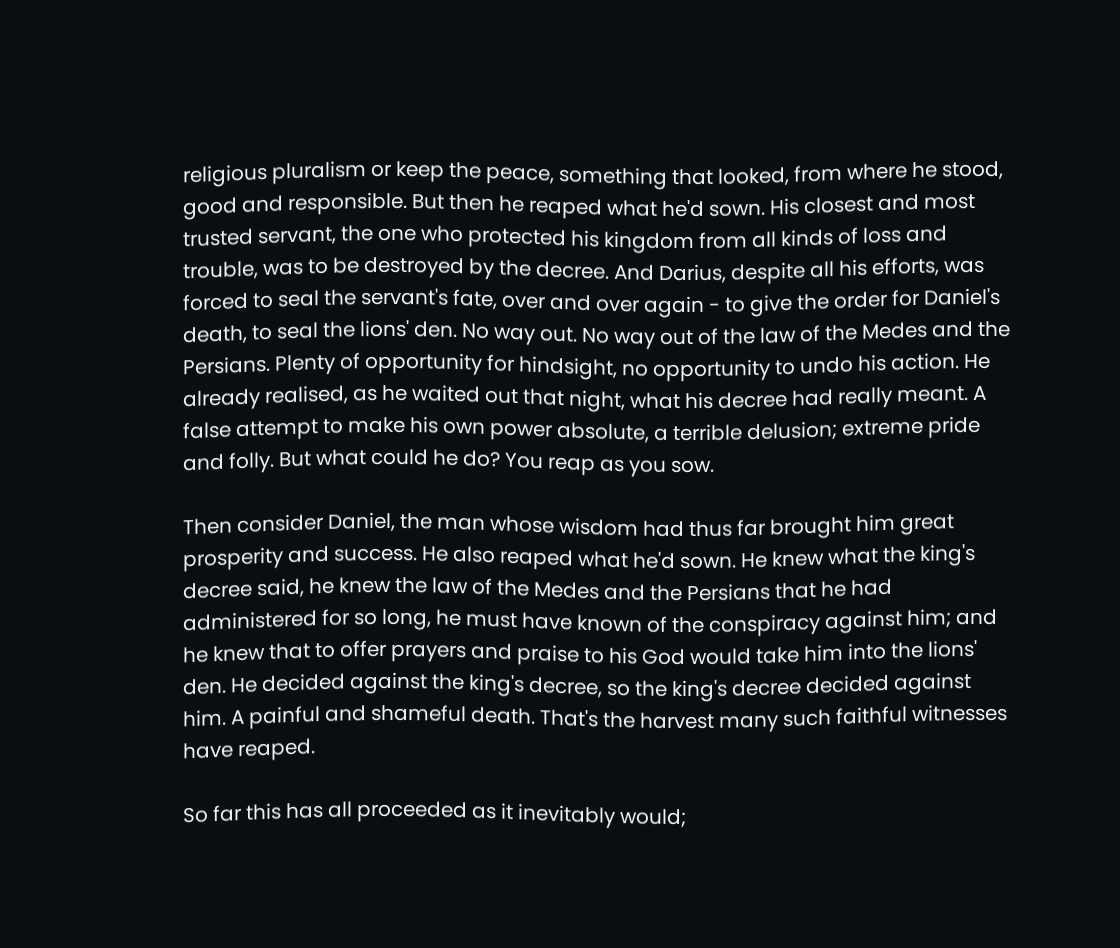religious pluralism or keep the peace, something that looked, from where he stood, good and responsible. But then he reaped what he'd sown. His closest and most trusted servant, the one who protected his kingdom from all kinds of loss and trouble, was to be destroyed by the decree. And Darius, despite all his efforts, was forced to seal the servant's fate, over and over again - to give the order for Daniel's death, to seal the lions' den. No way out. No way out of the law of the Medes and the Persians. Plenty of opportunity for hindsight, no opportunity to undo his action. He already realised, as he waited out that night, what his decree had really meant. A false attempt to make his own power absolute, a terrible delusion; extreme pride and folly. But what could he do? You reap as you sow.

Then consider Daniel, the man whose wisdom had thus far brought him great prosperity and success. He also reaped what he'd sown. He knew what the king's decree said, he knew the law of the Medes and the Persians that he had administered for so long, he must have known of the conspiracy against him; and he knew that to offer prayers and praise to his God would take him into the lions' den. He decided against the king's decree, so the king's decree decided against him. A painful and shameful death. That's the harvest many such faithful witnesses have reaped.

So far this has all proceeded as it inevitably would;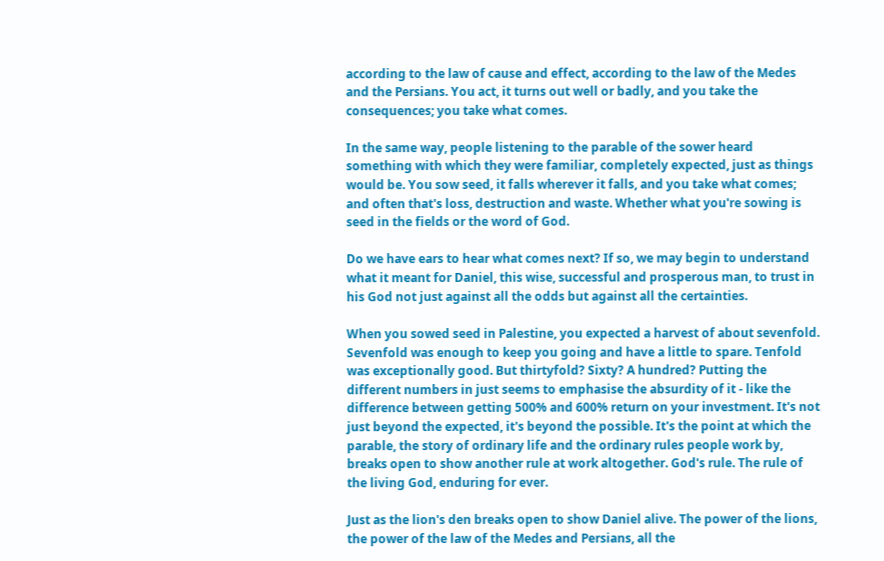according to the law of cause and effect, according to the law of the Medes and the Persians. You act, it turns out well or badly, and you take the consequences; you take what comes.

In the same way, people listening to the parable of the sower heard something with which they were familiar, completely expected, just as things would be. You sow seed, it falls wherever it falls, and you take what comes; and often that's loss, destruction and waste. Whether what you're sowing is seed in the fields or the word of God.

Do we have ears to hear what comes next? If so, we may begin to understand what it meant for Daniel, this wise, successful and prosperous man, to trust in his God not just against all the odds but against all the certainties.

When you sowed seed in Palestine, you expected a harvest of about sevenfold. Sevenfold was enough to keep you going and have a little to spare. Tenfold was exceptionally good. But thirtyfold? Sixty? A hundred? Putting the different numbers in just seems to emphasise the absurdity of it - like the difference between getting 500% and 600% return on your investment. It's not just beyond the expected, it's beyond the possible. It's the point at which the parable, the story of ordinary life and the ordinary rules people work by, breaks open to show another rule at work altogether. God's rule. The rule of the living God, enduring for ever.

Just as the lion's den breaks open to show Daniel alive. The power of the lions, the power of the law of the Medes and Persians, all the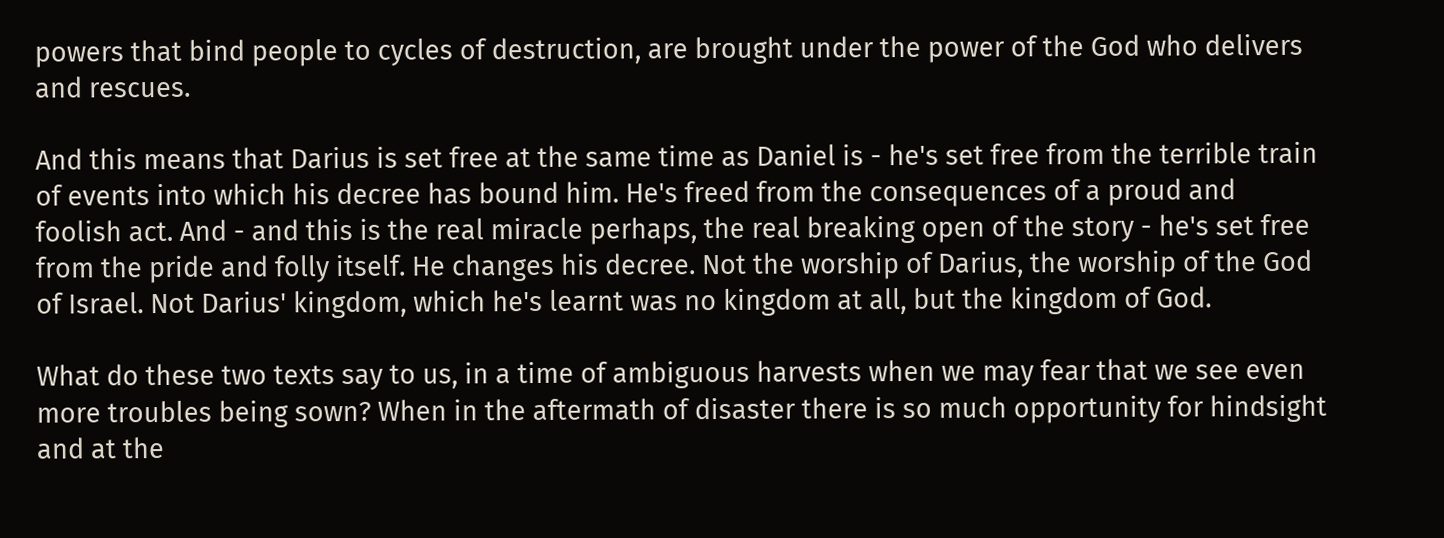powers that bind people to cycles of destruction, are brought under the power of the God who delivers and rescues.

And this means that Darius is set free at the same time as Daniel is - he's set free from the terrible train of events into which his decree has bound him. He's freed from the consequences of a proud and foolish act. And - and this is the real miracle perhaps, the real breaking open of the story - he's set free from the pride and folly itself. He changes his decree. Not the worship of Darius, the worship of the God of Israel. Not Darius' kingdom, which he's learnt was no kingdom at all, but the kingdom of God.

What do these two texts say to us, in a time of ambiguous harvests when we may fear that we see even more troubles being sown? When in the aftermath of disaster there is so much opportunity for hindsight and at the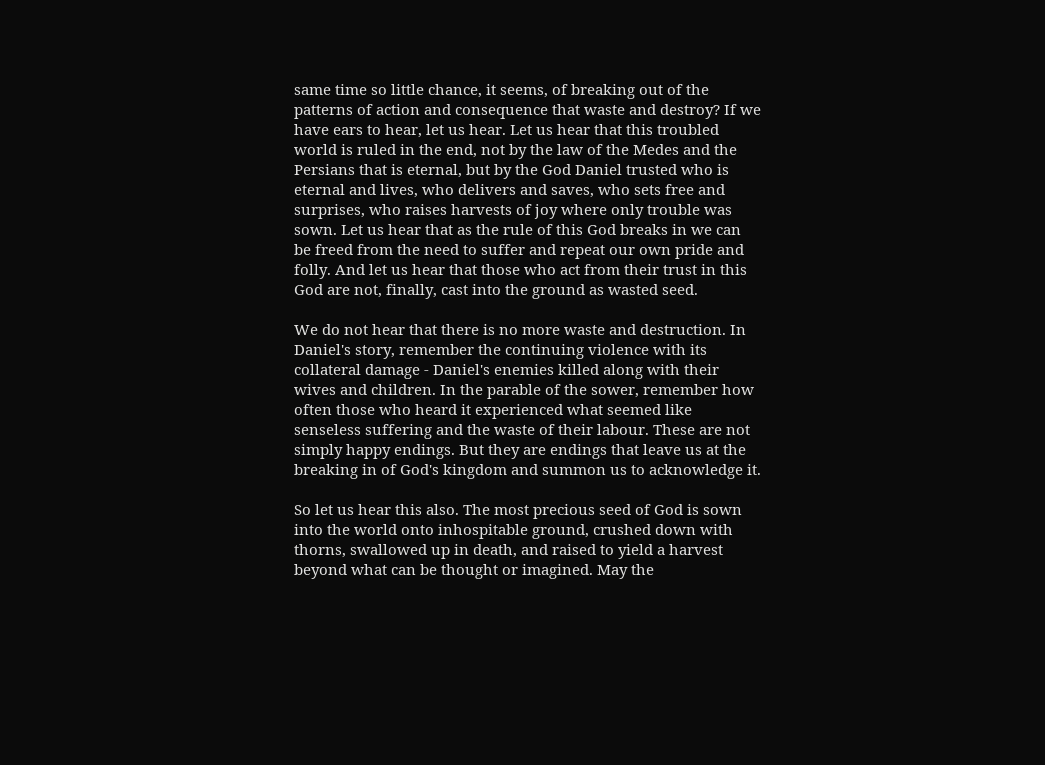same time so little chance, it seems, of breaking out of the patterns of action and consequence that waste and destroy? If we have ears to hear, let us hear. Let us hear that this troubled world is ruled in the end, not by the law of the Medes and the Persians that is eternal, but by the God Daniel trusted who is eternal and lives, who delivers and saves, who sets free and surprises, who raises harvests of joy where only trouble was sown. Let us hear that as the rule of this God breaks in we can be freed from the need to suffer and repeat our own pride and folly. And let us hear that those who act from their trust in this God are not, finally, cast into the ground as wasted seed.

We do not hear that there is no more waste and destruction. In Daniel's story, remember the continuing violence with its collateral damage - Daniel's enemies killed along with their wives and children. In the parable of the sower, remember how often those who heard it experienced what seemed like senseless suffering and the waste of their labour. These are not simply happy endings. But they are endings that leave us at the breaking in of God's kingdom and summon us to acknowledge it.

So let us hear this also. The most precious seed of God is sown into the world onto inhospitable ground, crushed down with thorns, swallowed up in death, and raised to yield a harvest beyond what can be thought or imagined. May the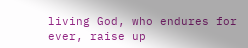living God, who endures for ever, raise up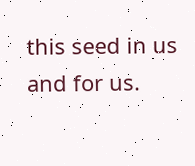this seed in us and for us.